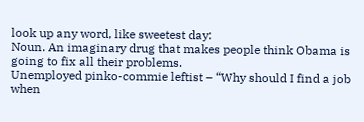look up any word, like sweetest day:
Noun. An imaginary drug that makes people think Obama is going to fix all their problems.
Unemployed pinko-commie leftist – “Why should I find a job when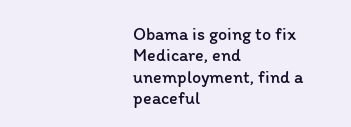Obama is going to fix Medicare, end unemployment, find a peaceful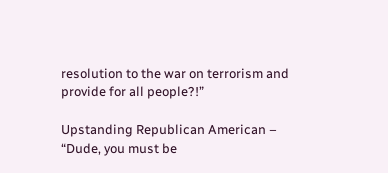resolution to the war on terrorism and provide for all people?!”

Upstanding Republican American – “Dude, you must be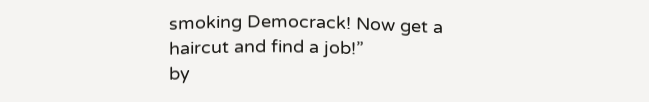smoking Democrack! Now get a haircut and find a job!”
by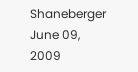Shaneberger June 09, 2009